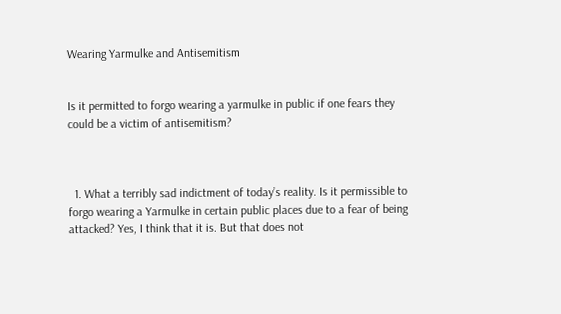Wearing Yarmulke and Antisemitism


Is it permitted to forgo wearing a yarmulke in public if one fears they could be a victim of antisemitism?



  1. What a terribly sad indictment of today’s reality. Is it permissible to forgo wearing a Yarmulke in certain public places due to a fear of being attacked? Yes, I think that it is. But that does not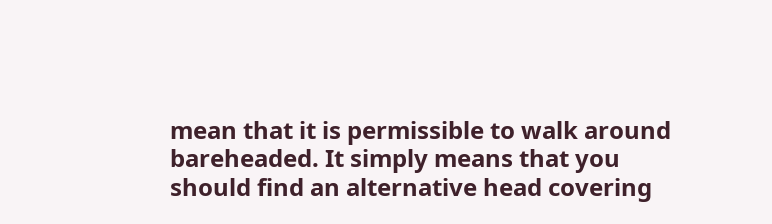mean that it is permissible to walk around bareheaded. It simply means that you should find an alternative head covering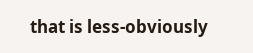that is less-obviously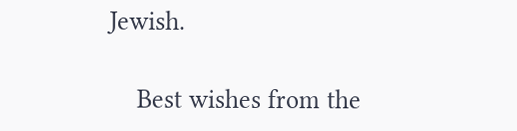Jewish.

    Best wishes from the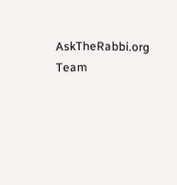AskTheRabbi.org Team